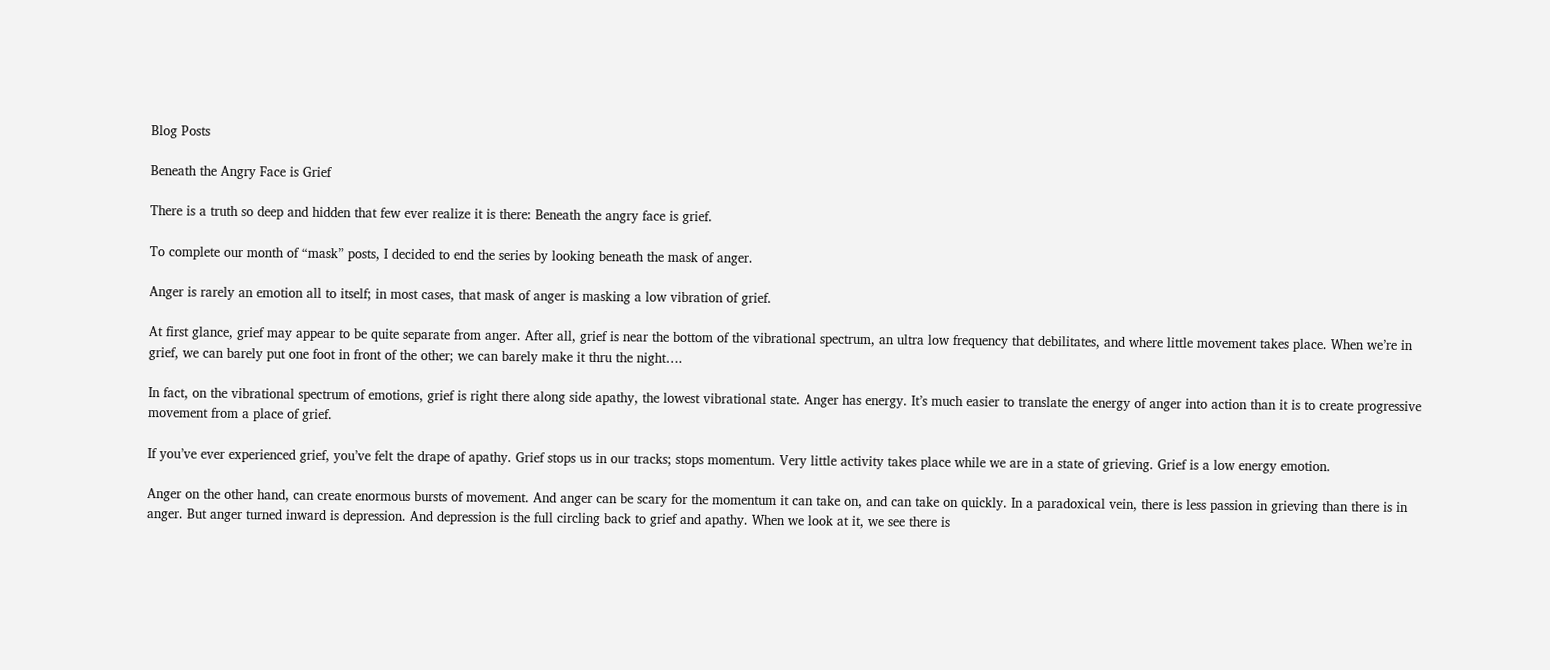Blog Posts

Beneath the Angry Face is Grief

There is a truth so deep and hidden that few ever realize it is there: Beneath the angry face is grief.

To complete our month of “mask” posts, I decided to end the series by looking beneath the mask of anger.

Anger is rarely an emotion all to itself; in most cases, that mask of anger is masking a low vibration of grief.

At first glance, grief may appear to be quite separate from anger. After all, grief is near the bottom of the vibrational spectrum, an ultra low frequency that debilitates, and where little movement takes place. When we’re in grief, we can barely put one foot in front of the other; we can barely make it thru the night….

In fact, on the vibrational spectrum of emotions, grief is right there along side apathy, the lowest vibrational state. Anger has energy. It’s much easier to translate the energy of anger into action than it is to create progressive movement from a place of grief.

If you’ve ever experienced grief, you’ve felt the drape of apathy. Grief stops us in our tracks; stops momentum. Very little activity takes place while we are in a state of grieving. Grief is a low energy emotion.

Anger on the other hand, can create enormous bursts of movement. And anger can be scary for the momentum it can take on, and can take on quickly. In a paradoxical vein, there is less passion in grieving than there is in anger. But anger turned inward is depression. And depression is the full circling back to grief and apathy. When we look at it, we see there is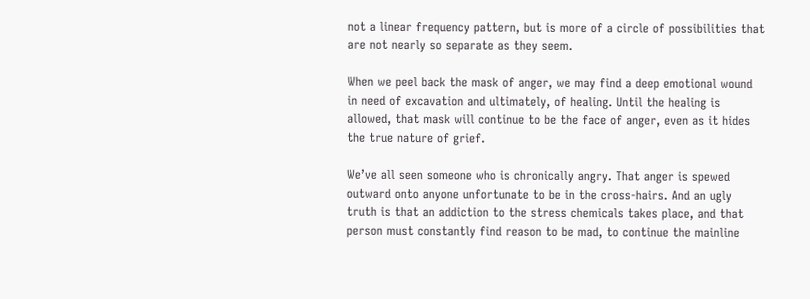not a linear frequency pattern, but is more of a circle of possibilities that are not nearly so separate as they seem.

When we peel back the mask of anger, we may find a deep emotional wound in need of excavation and ultimately, of healing. Until the healing is allowed, that mask will continue to be the face of anger, even as it hides the true nature of grief.

We’ve all seen someone who is chronically angry. That anger is spewed outward onto anyone unfortunate to be in the cross-hairs. And an ugly truth is that an addiction to the stress chemicals takes place, and that person must constantly find reason to be mad, to continue the mainline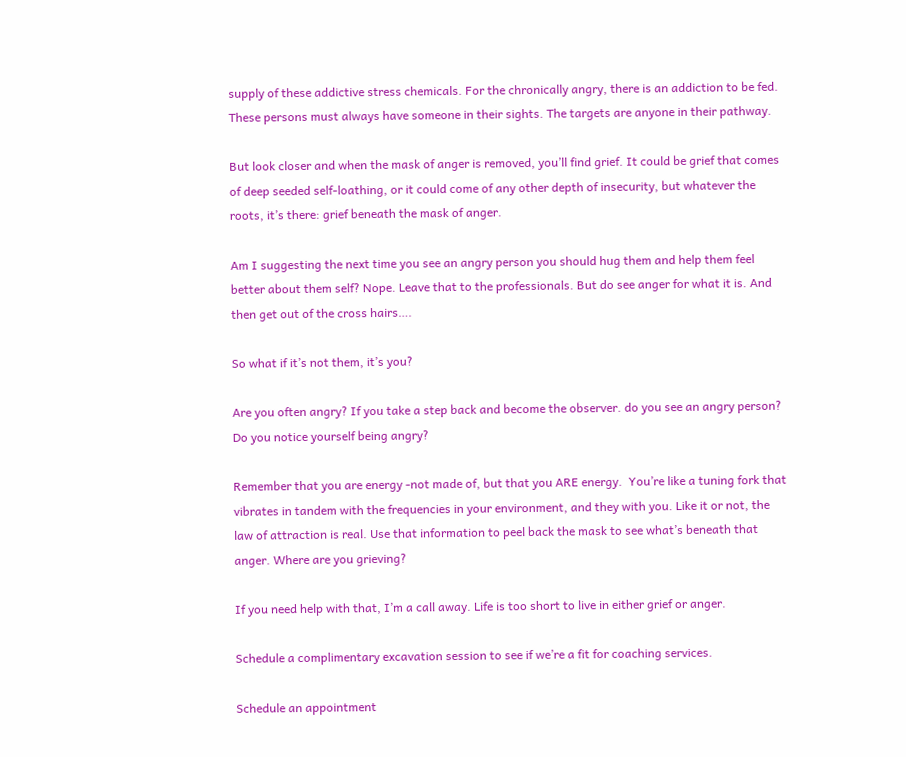supply of these addictive stress chemicals. For the chronically angry, there is an addiction to be fed. These persons must always have someone in their sights. The targets are anyone in their pathway.

But look closer and when the mask of anger is removed, you’ll find grief. It could be grief that comes of deep seeded self-loathing, or it could come of any other depth of insecurity, but whatever the roots, it’s there: grief beneath the mask of anger.

Am I suggesting the next time you see an angry person you should hug them and help them feel better about them self? Nope. Leave that to the professionals. But do see anger for what it is. And then get out of the cross hairs….

So what if it’s not them, it’s you?

Are you often angry? If you take a step back and become the observer. do you see an angry person? Do you notice yourself being angry?

Remember that you are energy -not made of, but that you ARE energy.  You’re like a tuning fork that vibrates in tandem with the frequencies in your environment, and they with you. Like it or not, the law of attraction is real. Use that information to peel back the mask to see what’s beneath that anger. Where are you grieving?

If you need help with that, I’m a call away. Life is too short to live in either grief or anger.

Schedule a complimentary excavation session to see if we’re a fit for coaching services.

Schedule an appointment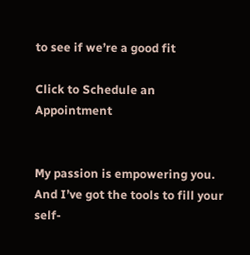to see if we’re a good fit

Click to Schedule an Appointment


My passion is empowering you. And I’ve got the tools to fill your self-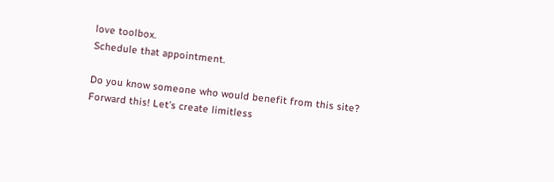love toolbox.
Schedule that appointment.

Do you know someone who would benefit from this site?
Forward this! Let’s create limitless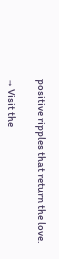positive ripples that return the love.

→ Visit the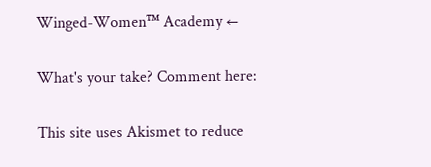Winged-Women™ Academy ←

What's your take? Comment here:

This site uses Akismet to reduce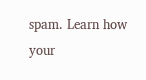spam. Learn how your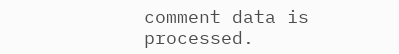comment data is processed.